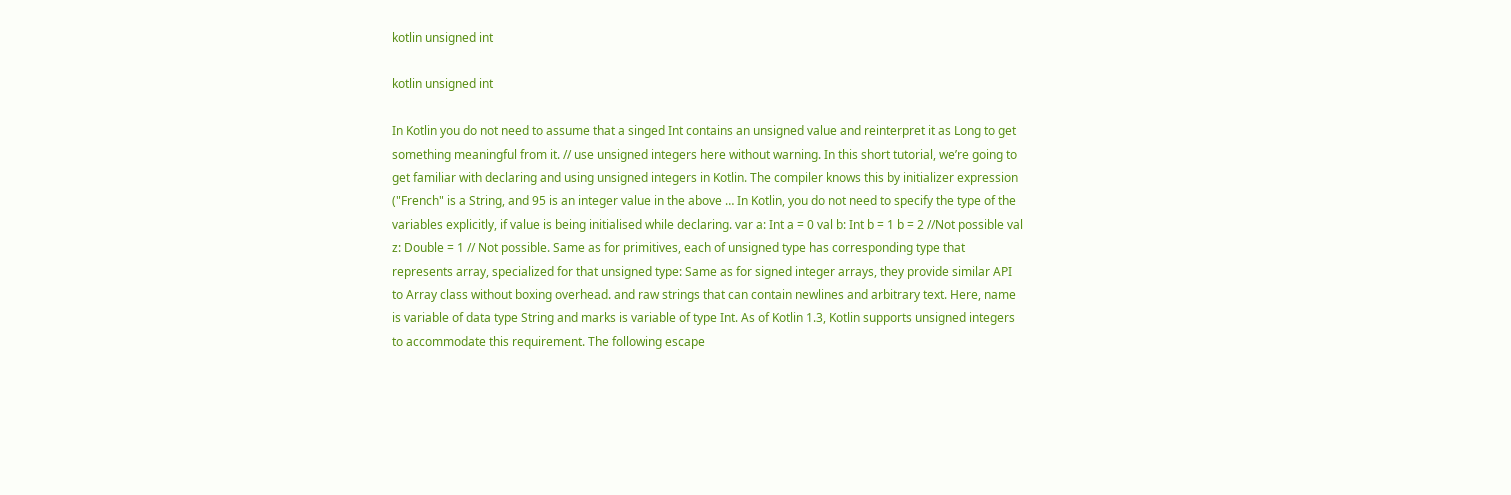kotlin unsigned int

kotlin unsigned int

In Kotlin you do not need to assume that a singed Int contains an unsigned value and reinterpret it as Long to get something meaningful from it. // use unsigned integers here without warning. In this short tutorial, we’re going to get familiar with declaring and using unsigned integers in Kotlin. The compiler knows this by initializer expression ("French" is a String, and 95 is an integer value in the above … In Kotlin, you do not need to specify the type of the variables explicitly, if value is being initialised while declaring. var a: Int a = 0 val b: Int b = 1 b = 2 //Not possible val z: Double = 1 // Not possible. Same as for primitives, each of unsigned type has corresponding type that represents array, specialized for that unsigned type: Same as for signed integer arrays, they provide similar API to Array class without boxing overhead. and raw strings that can contain newlines and arbitrary text. Here, name is variable of data type String and marks is variable of type Int. As of Kotlin 1.3, Kotlin supports unsigned integers to accommodate this requirement. The following escape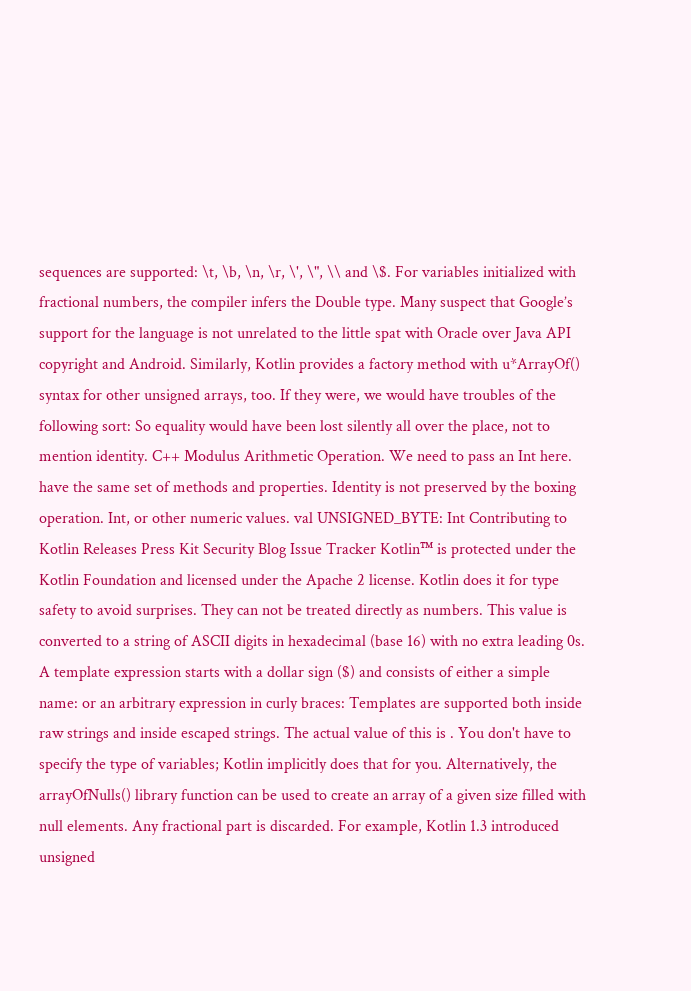sequences are supported: \t, \b, \n, \r, \', \", \\ and \$. For variables initialized with fractional numbers, the compiler infers the Double type. Many suspect that Google’s support for the language is not unrelated to the little spat with Oracle over Java API copyright and Android. Similarly, Kotlin provides a factory method with u*ArrayOf() syntax for other unsigned arrays, too. If they were, we would have troubles of the following sort: So equality would have been lost silently all over the place, not to mention identity. C++ Modulus Arithmetic Operation. We need to pass an Int here. have the same set of methods and properties. Identity is not preserved by the boxing operation. Int, or other numeric values. val UNSIGNED_BYTE: Int Contributing to Kotlin Releases Press Kit Security Blog Issue Tracker Kotlin™ is protected under the Kotlin Foundation and licensed under the Apache 2 license. Kotlin does it for type safety to avoid surprises. They can not be treated directly as numbers. This value is converted to a string of ASCII digits in hexadecimal (base 16) with no extra leading 0s. A template expression starts with a dollar sign ($) and consists of either a simple name: or an arbitrary expression in curly braces: Templates are supported both inside raw strings and inside escaped strings. The actual value of this is . You don't have to specify the type of variables; Kotlin implicitly does that for you. Alternatively, the arrayOfNulls() library function can be used to create an array of a given size filled with null elements. Any fractional part is discarded. For example, Kotlin 1.3 introduced unsigned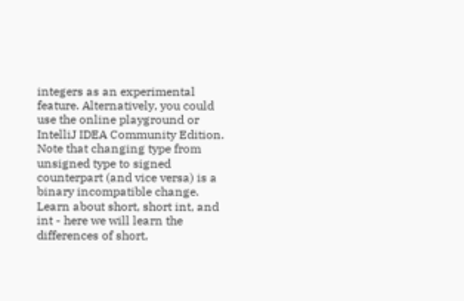integers as an experimental feature. Alternatively, you could use the online playground or IntelliJ IDEA Community Edition. Note that changing type from unsigned type to signed counterpart (and vice versa) is a binary incompatible change. Learn about short, short int, and int - here we will learn the differences of short,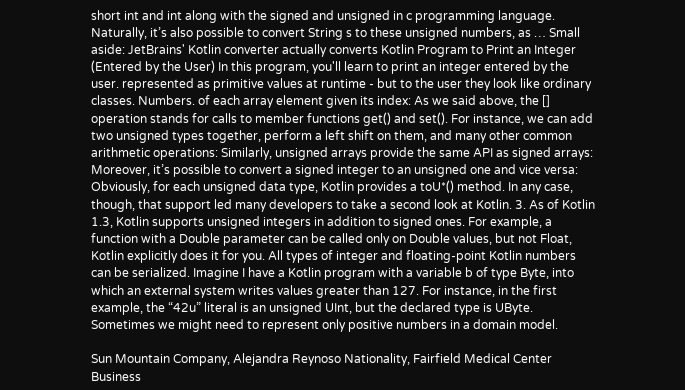short int and int along with the signed and unsigned in c programming language. Naturally, it’s also possible to convert String s to these unsigned numbers, as … Small aside: JetBrains' Kotlin converter actually converts Kotlin Program to Print an Integer (Entered by the User) In this program, you'll learn to print an integer entered by the user. represented as primitive values at runtime - but to the user they look like ordinary classes. Numbers. of each array element given its index: As we said above, the [] operation stands for calls to member functions get() and set(). For instance, we can add two unsigned types together, perform a left shift on them, and many other common arithmetic operations: Similarly, unsigned arrays provide the same API as signed arrays: Moreover, it’s possible to convert a signed integer to an unsigned one and vice versa: Obviously, for each unsigned data type, Kotlin provides a toU*() method. In any case, though, that support led many developers to take a second look at Kotlin. 3. As of Kotlin 1.3, Kotlin supports unsigned integers in addition to signed ones. For example, a function with a Double parameter can be called only on Double values, but not Float, Kotlin explicitly does it for you. All types of integer and floating-point Kotlin numbers can be serialized. Imagine I have a Kotlin program with a variable b of type Byte, into which an external system writes values greater than 127. For instance, in the first example, the “42u” literal is an unsigned UInt, but the declared type is UByte. Sometimes we might need to represent only positive numbers in a domain model.

Sun Mountain Company, Alejandra Reynoso Nationality, Fairfield Medical Center Business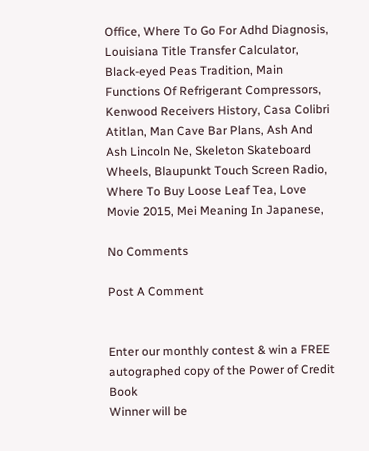Office, Where To Go For Adhd Diagnosis, Louisiana Title Transfer Calculator, Black-eyed Peas Tradition, Main Functions Of Refrigerant Compressors, Kenwood Receivers History, Casa Colibri Atitlan, Man Cave Bar Plans, Ash And Ash Lincoln Ne, Skeleton Skateboard Wheels, Blaupunkt Touch Screen Radio, Where To Buy Loose Leaf Tea, Love Movie 2015, Mei Meaning In Japanese,

No Comments

Post A Comment


Enter our monthly contest & win a FREE autographed copy of the Power of Credit Book
Winner will be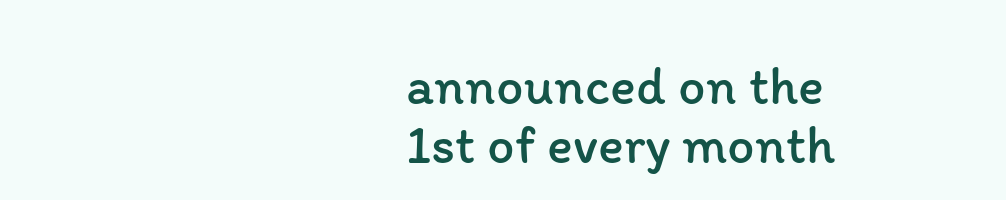announced on the 1st of every month